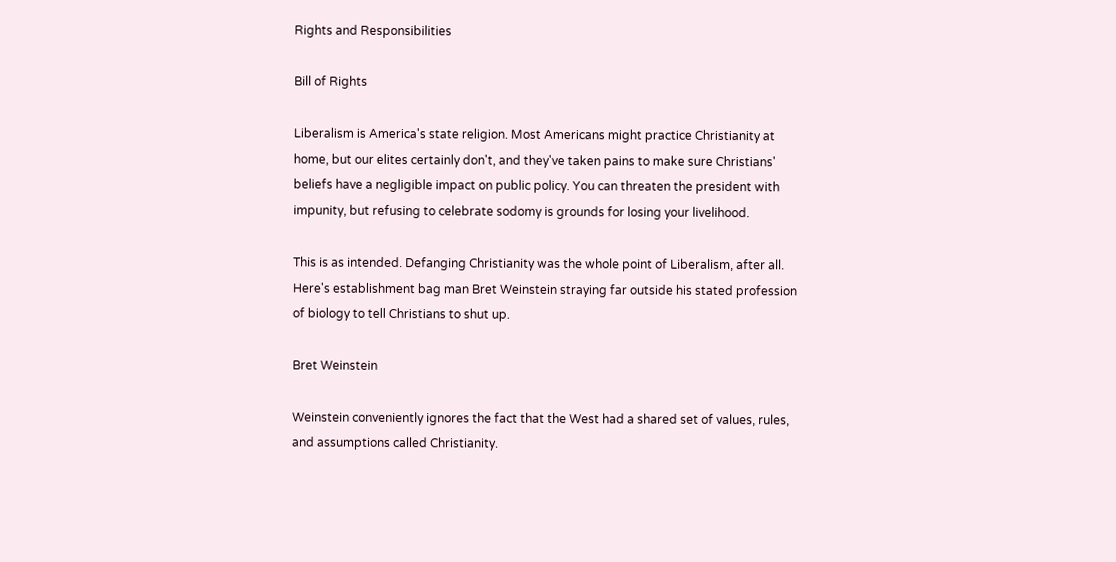Rights and Responsibilities

Bill of Rights

Liberalism is America's state religion. Most Americans might practice Christianity at home, but our elites certainly don't, and they've taken pains to make sure Christians' beliefs have a negligible impact on public policy. You can threaten the president with impunity, but refusing to celebrate sodomy is grounds for losing your livelihood.

This is as intended. Defanging Christianity was the whole point of Liberalism, after all. Here's establishment bag man Bret Weinstein straying far outside his stated profession of biology to tell Christians to shut up.

Bret Weinstein

Weinstein conveniently ignores the fact that the West had a shared set of values, rules, and assumptions called Christianity.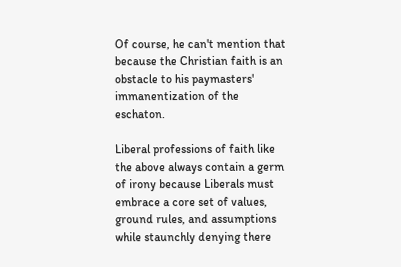Of course, he can't mention that because the Christian faith is an obstacle to his paymasters' immanentization of the eschaton.

Liberal professions of faith like the above always contain a germ of irony because Liberals must embrace a core set of values, ground rules, and assumptions while staunchly denying there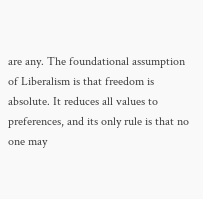are any. The foundational assumption of Liberalism is that freedom is absolute. It reduces all values to preferences, and its only rule is that no one may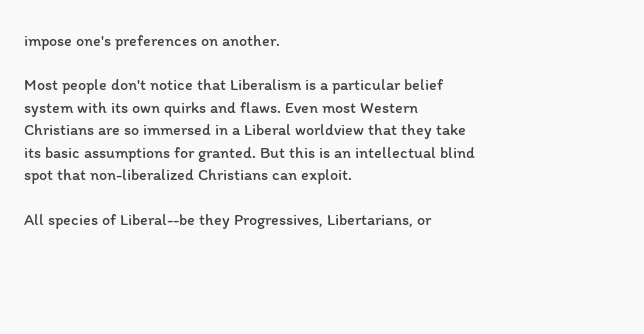impose one's preferences on another.

Most people don't notice that Liberalism is a particular belief system with its own quirks and flaws. Even most Western Christians are so immersed in a Liberal worldview that they take its basic assumptions for granted. But this is an intellectual blind spot that non-liberalized Christians can exploit.

All species of Liberal--be they Progressives, Libertarians, or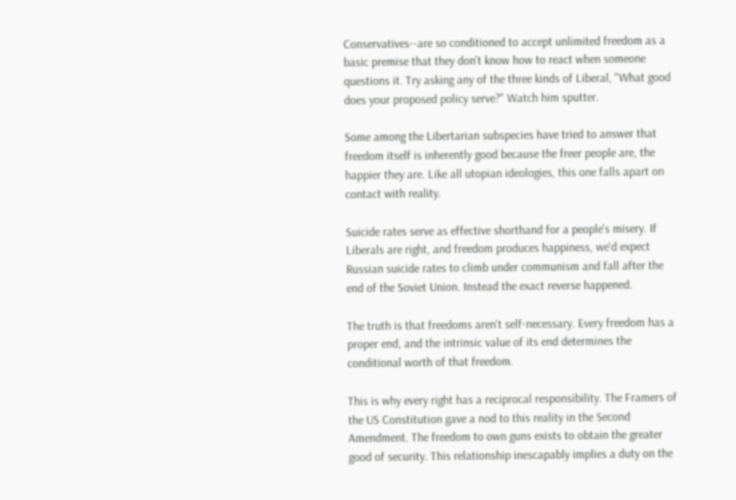Conservatives--are so conditioned to accept unlimited freedom as a basic premise that they don't know how to react when someone questions it. Try asking any of the three kinds of Liberal, "What good does your proposed policy serve?" Watch him sputter.

Some among the Libertarian subspecies have tried to answer that freedom itself is inherently good because the freer people are, the happier they are. Like all utopian ideologies, this one falls apart on contact with reality.

Suicide rates serve as effective shorthand for a people's misery. If Liberals are right, and freedom produces happiness, we'd expect Russian suicide rates to climb under communism and fall after the end of the Soviet Union. Instead the exact reverse happened.

The truth is that freedoms aren't self-necessary. Every freedom has a proper end, and the intrinsic value of its end determines the conditional worth of that freedom.

This is why every right has a reciprocal responsibility. The Framers of the US Constitution gave a nod to this reality in the Second Amendment. The freedom to own guns exists to obtain the greater good of security. This relationship inescapably implies a duty on the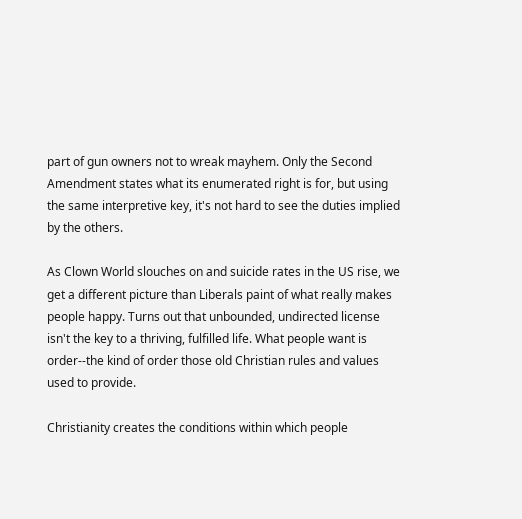part of gun owners not to wreak mayhem. Only the Second Amendment states what its enumerated right is for, but using the same interpretive key, it's not hard to see the duties implied by the others.

As Clown World slouches on and suicide rates in the US rise, we get a different picture than Liberals paint of what really makes people happy. Turns out that unbounded, undirected license isn't the key to a thriving, fulfilled life. What people want is order--the kind of order those old Christian rules and values used to provide.

Christianity creates the conditions within which people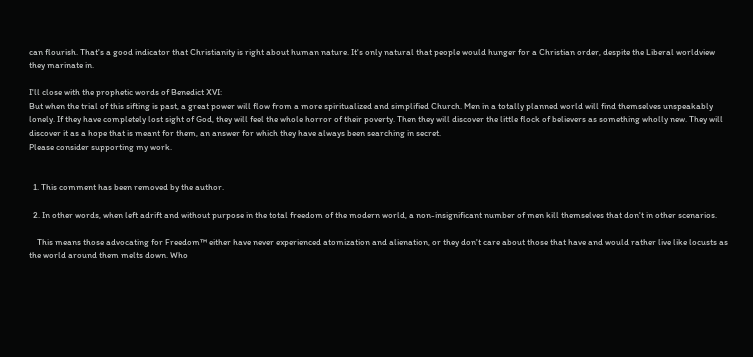can flourish. That's a good indicator that Christianity is right about human nature. It's only natural that people would hunger for a Christian order, despite the Liberal worldview they marinate in.

I'll close with the prophetic words of Benedict XVI:
But when the trial of this sifting is past, a great power will flow from a more spiritualized and simplified Church. Men in a totally planned world will find themselves unspeakably lonely. If they have completely lost sight of God, they will feel the whole horror of their poverty. Then they will discover the little flock of believers as something wholly new. They will discover it as a hope that is meant for them, an answer for which they have always been searching in secret.
Please consider supporting my work.


  1. This comment has been removed by the author.

  2. In other words, when left adrift and without purpose in the total freedom of the modern world, a non-insignificant number of men kill themselves that don't in other scenarios.

    This means those advocating for Freedom™ either have never experienced atomization and alienation, or they don't care about those that have and would rather live like locusts as the world around them melts down. Who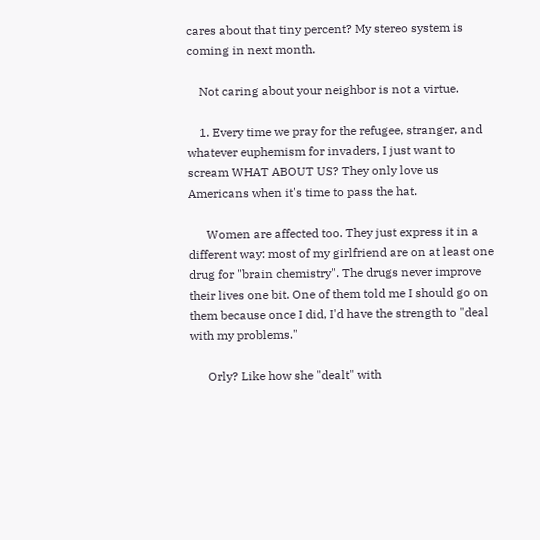cares about that tiny percent? My stereo system is coming in next month.

    Not caring about your neighbor is not a virtue.

    1. Every time we pray for the refugee, stranger, and whatever euphemism for invaders, I just want to scream WHAT ABOUT US? They only love us Americans when it's time to pass the hat.

      Women are affected too. They just express it in a different way: most of my girlfriend are on at least one drug for "brain chemistry". The drugs never improve their lives one bit. One of them told me I should go on them because once I did, I'd have the strength to "deal with my problems."

      Orly? Like how she "dealt" with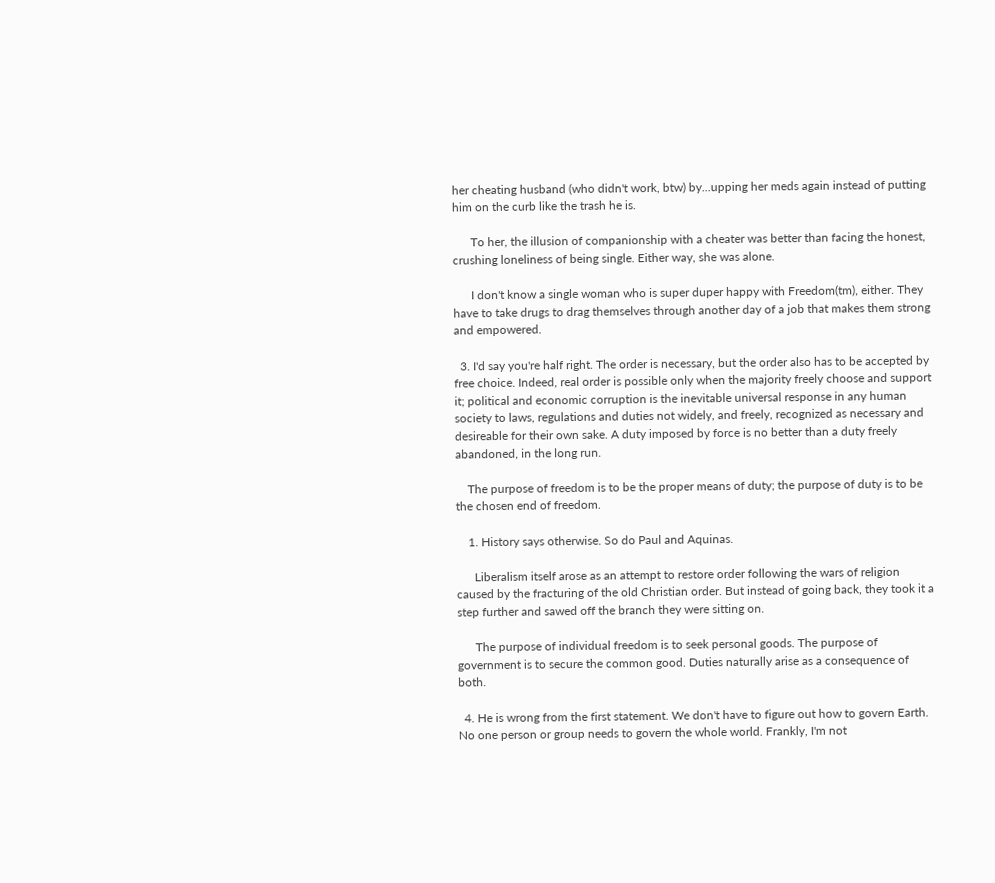her cheating husband (who didn't work, btw) by...upping her meds again instead of putting him on the curb like the trash he is.

      To her, the illusion of companionship with a cheater was better than facing the honest, crushing loneliness of being single. Either way, she was alone.

      I don't know a single woman who is super duper happy with Freedom(tm), either. They have to take drugs to drag themselves through another day of a job that makes them strong and empowered.

  3. I'd say you're half right. The order is necessary, but the order also has to be accepted by free choice. Indeed, real order is possible only when the majority freely choose and support it; political and economic corruption is the inevitable universal response in any human society to laws, regulations and duties not widely, and freely, recognized as necessary and desireable for their own sake. A duty imposed by force is no better than a duty freely abandoned, in the long run.

    The purpose of freedom is to be the proper means of duty; the purpose of duty is to be the chosen end of freedom.

    1. History says otherwise. So do Paul and Aquinas.

      Liberalism itself arose as an attempt to restore order following the wars of religion caused by the fracturing of the old Christian order. But instead of going back, they took it a step further and sawed off the branch they were sitting on.

      The purpose of individual freedom is to seek personal goods. The purpose of government is to secure the common good. Duties naturally arise as a consequence of both.

  4. He is wrong from the first statement. We don't have to figure out how to govern Earth. No one person or group needs to govern the whole world. Frankly, I'm not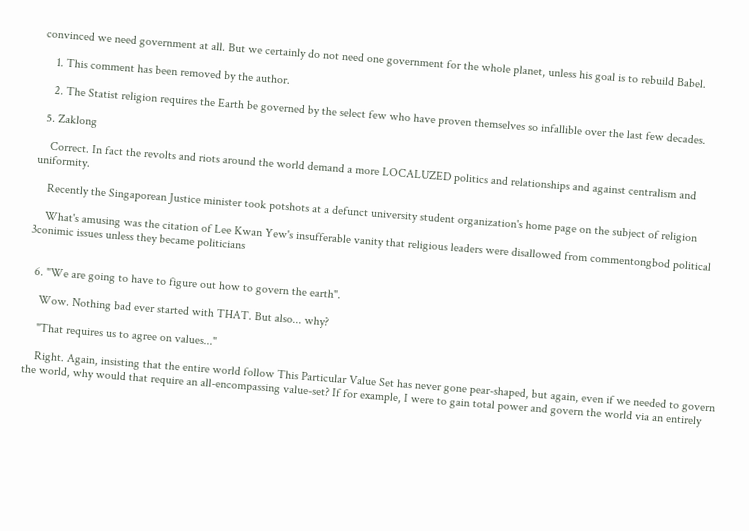convinced we need government at all. But we certainly do not need one government for the whole planet, unless his goal is to rebuild Babel.

    1. This comment has been removed by the author.

    2. The Statist religion requires the Earth be governed by the select few who have proven themselves so infallible over the last few decades.

  5. Zaklong

    Correct. In fact the revolts and riots around the world demand a more LOCALUZED politics and relationships and against centralism and uniformity.

    Recently the Singaporean Justice minister took potshots at a defunct university student organization's home page on the subject of religion

    What's amusing was the citation of Lee Kwan Yew's insufferable vanity that religious leaders were disallowed from commentongbod political 3conimic issues unless they became politicians


  6. "We are going to have to figure out how to govern the earth".

    Wow. Nothing bad ever started with THAT. But also... why?

    "That requires us to agree on values..."

    Right. Again, insisting that the entire world follow This Particular Value Set has never gone pear-shaped, but again, even if we needed to govern the world, why would that require an all-encompassing value-set? If for example, I were to gain total power and govern the world via an entirely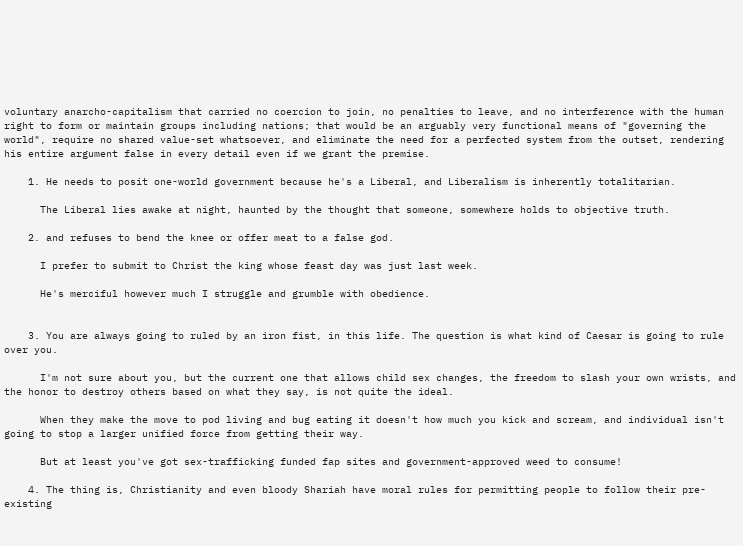voluntary anarcho-capitalism that carried no coercion to join, no penalties to leave, and no interference with the human right to form or maintain groups including nations; that would be an arguably very functional means of "governing the world", require no shared value-set whatsoever, and eliminate the need for a perfected system from the outset, rendering his entire argument false in every detail even if we grant the premise.

    1. He needs to posit one-world government because he's a Liberal, and Liberalism is inherently totalitarian.

      The Liberal lies awake at night, haunted by the thought that someone, somewhere holds to objective truth.

    2. and refuses to bend the knee or offer meat to a false god.

      I prefer to submit to Christ the king whose feast day was just last week.

      He's merciful however much I struggle and grumble with obedience.


    3. You are always going to ruled by an iron fist, in this life. The question is what kind of Caesar is going to rule over you.

      I'm not sure about you, but the current one that allows child sex changes, the freedom to slash your own wrists, and the honor to destroy others based on what they say, is not quite the ideal.

      When they make the move to pod living and bug eating it doesn't how much you kick and scream, and individual isn't going to stop a larger unified force from getting their way.

      But at least you've got sex-trafficking funded fap sites and government-approved weed to consume!

    4. The thing is, Christianity and even bloody Shariah have moral rules for permitting people to follow their pre-existing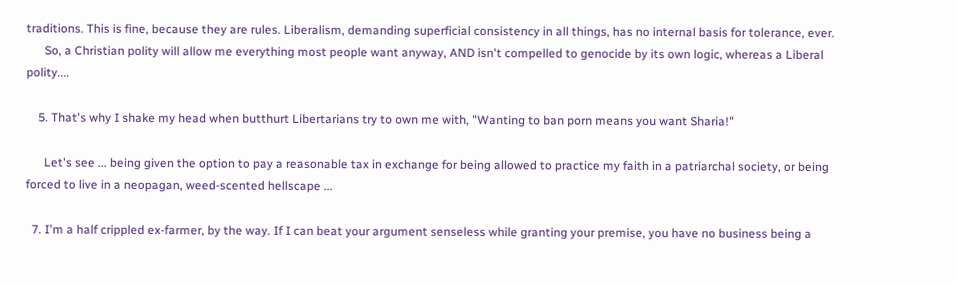traditions. This is fine, because they are rules. Liberalism, demanding superficial consistency in all things, has no internal basis for tolerance, ever.
      So, a Christian polity will allow me everything most people want anyway, AND isn't compelled to genocide by its own logic, whereas a Liberal polity....

    5. That's why I shake my head when butthurt Libertarians try to own me with, "Wanting to ban porn means you want Sharia!"

      Let's see ... being given the option to pay a reasonable tax in exchange for being allowed to practice my faith in a patriarchal society, or being forced to live in a neopagan, weed-scented hellscape ...

  7. I'm a half crippled ex-farmer, by the way. If I can beat your argument senseless while granting your premise, you have no business being a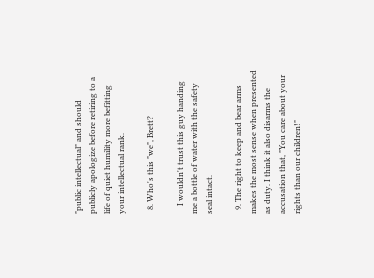"public intellectual" and should publicly apologize before retiring to a life of quiet humility more befitting your intellectual rank.

  8. Who's this "we", Brett?

    I wouldn't trust this guy handing me a bottle of water with the safety seal intact.

  9. The right to keep and bear arms makes the most sense when presented as duty. I think it also disarms the accusation that, "You care about your rights than our children!"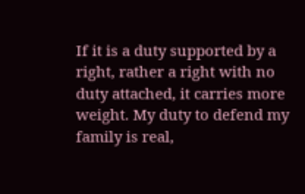If it is a duty supported by a right, rather a right with no duty attached, it carries more weight. My duty to defend my family is real,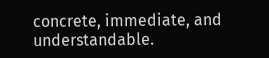concrete, immediate, and understandable.